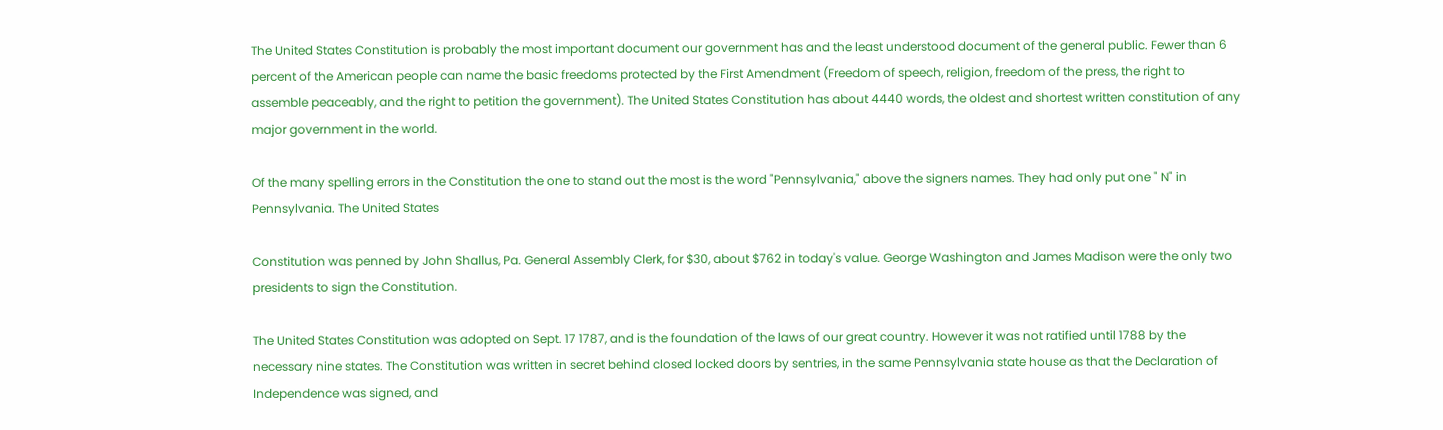The United States Constitution is probably the most important document our government has and the least understood document of the general public. Fewer than 6 percent of the American people can name the basic freedoms protected by the First Amendment (Freedom of speech, religion, freedom of the press, the right to assemble peaceably, and the right to petition the government). The United States Constitution has about 4440 words, the oldest and shortest written constitution of any major government in the world.

Of the many spelling errors in the Constitution the one to stand out the most is the word "Pennsylvania," above the signers names. They had only put one " N" in Pennsylvania. The United States

Constitution was penned by John Shallus, Pa. General Assembly Clerk, for $30, about $762 in today's value. George Washington and James Madison were the only two presidents to sign the Constitution.

The United States Constitution was adopted on Sept. 17 1787, and is the foundation of the laws of our great country. However it was not ratified until 1788 by the necessary nine states. The Constitution was written in secret behind closed locked doors by sentries, in the same Pennsylvania state house as that the Declaration of Independence was signed, and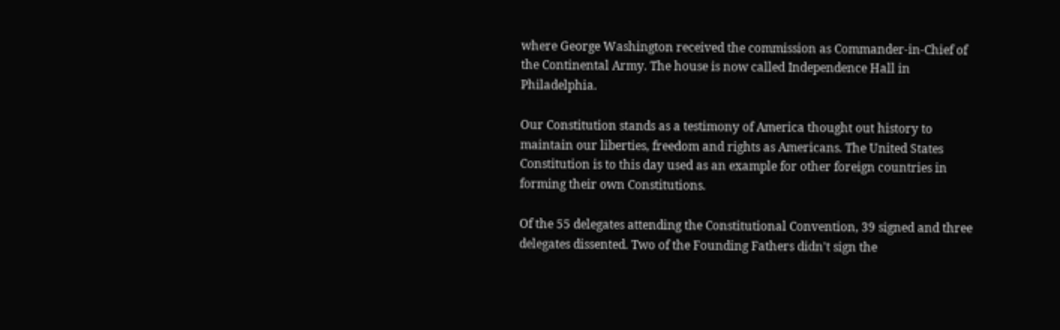where George Washington received the commission as Commander-in-Chief of the Continental Army. The house is now called Independence Hall in Philadelphia.

Our Constitution stands as a testimony of America thought out history to maintain our liberties, freedom and rights as Americans. The United States Constitution is to this day used as an example for other foreign countries in forming their own Constitutions.

Of the 55 delegates attending the Constitutional Convention, 39 signed and three delegates dissented. Two of the Founding Fathers didn't sign the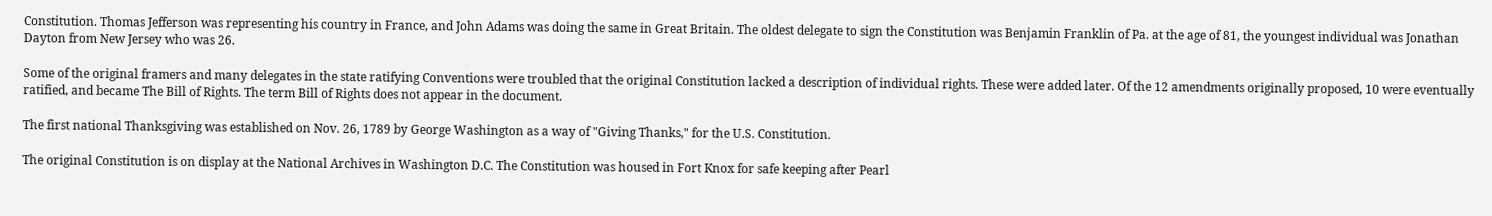Constitution. Thomas Jefferson was representing his country in France, and John Adams was doing the same in Great Britain. The oldest delegate to sign the Constitution was Benjamin Franklin of Pa. at the age of 81, the youngest individual was Jonathan Dayton from New Jersey who was 26.

Some of the original framers and many delegates in the state ratifying Conventions were troubled that the original Constitution lacked a description of individual rights. These were added later. Of the 12 amendments originally proposed, 10 were eventually ratified, and became The Bill of Rights. The term Bill of Rights does not appear in the document.

The first national Thanksgiving was established on Nov. 26, 1789 by George Washington as a way of "Giving Thanks," for the U.S. Constitution.

The original Constitution is on display at the National Archives in Washington D.C. The Constitution was housed in Fort Knox for safe keeping after Pearl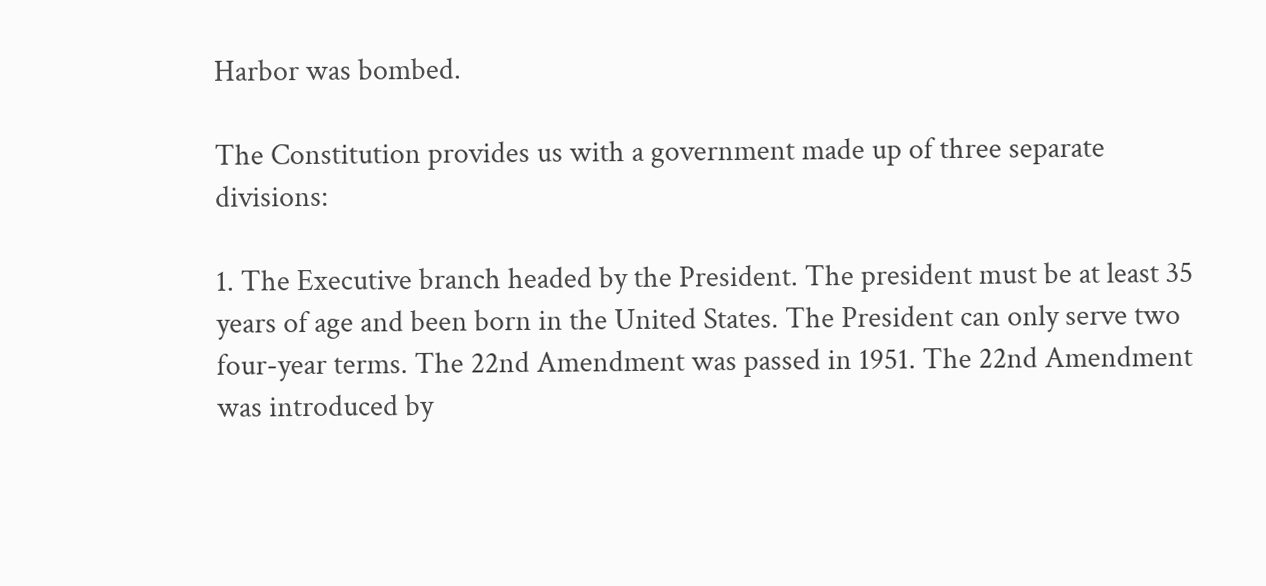Harbor was bombed.

The Constitution provides us with a government made up of three separate divisions:

1. The Executive branch headed by the President. The president must be at least 35 years of age and been born in the United States. The President can only serve two four-year terms. The 22nd Amendment was passed in 1951. The 22nd Amendment was introduced by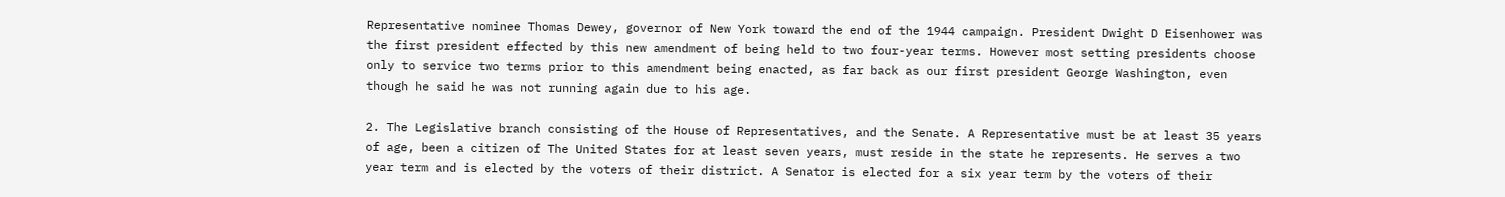Representative nominee Thomas Dewey, governor of New York toward the end of the 1944 campaign. President Dwight D Eisenhower was the first president effected by this new amendment of being held to two four-year terms. However most setting presidents choose only to service two terms prior to this amendment being enacted, as far back as our first president George Washington, even though he said he was not running again due to his age.

2. The Legislative branch consisting of the House of Representatives, and the Senate. A Representative must be at least 35 years of age, been a citizen of The United States for at least seven years, must reside in the state he represents. He serves a two year term and is elected by the voters of their district. A Senator is elected for a six year term by the voters of their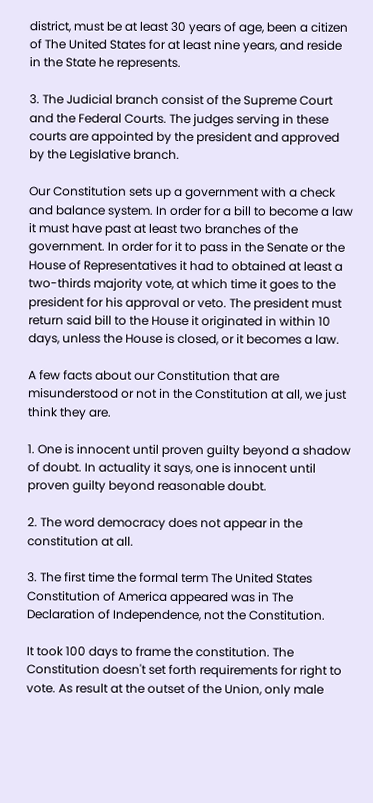district, must be at least 30 years of age, been a citizen of The United States for at least nine years, and reside in the State he represents.

3. The Judicial branch consist of the Supreme Court and the Federal Courts. The judges serving in these courts are appointed by the president and approved by the Legislative branch.

Our Constitution sets up a government with a check and balance system. In order for a bill to become a law it must have past at least two branches of the government. In order for it to pass in the Senate or the House of Representatives it had to obtained at least a two-thirds majority vote, at which time it goes to the president for his approval or veto. The president must return said bill to the House it originated in within 10 days, unless the House is closed, or it becomes a law.

A few facts about our Constitution that are misunderstood or not in the Constitution at all, we just think they are.

1. One is innocent until proven guilty beyond a shadow of doubt. In actuality it says, one is innocent until proven guilty beyond reasonable doubt.

2. The word democracy does not appear in the constitution at all.

3. The first time the formal term The United States Constitution of America appeared was in The Declaration of Independence, not the Constitution.

It took 100 days to frame the constitution. The Constitution doesn't set forth requirements for right to vote. As result at the outset of the Union, only male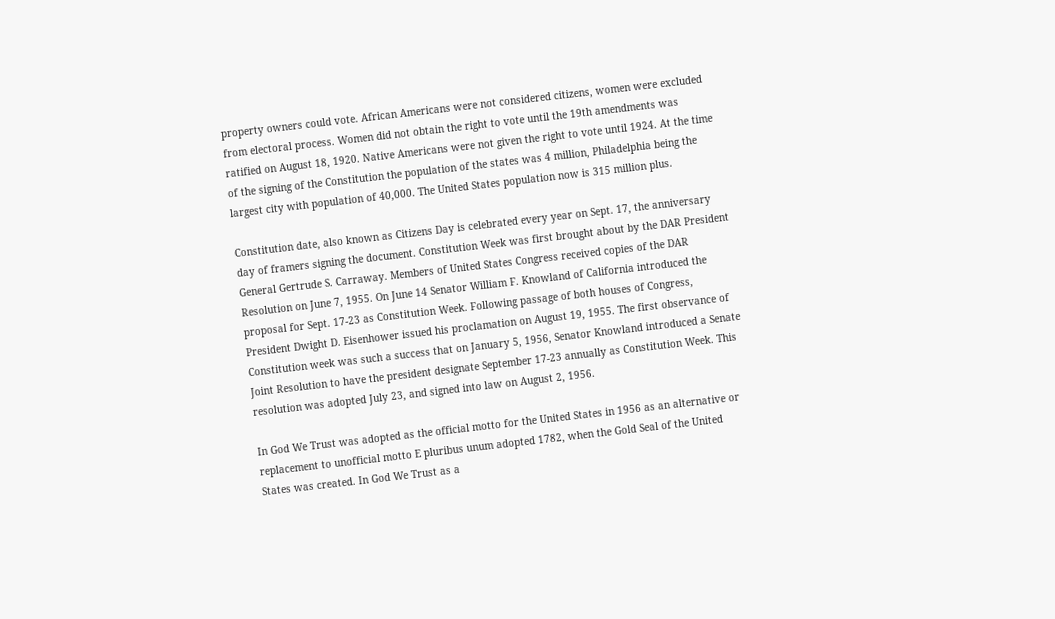property owners could vote. African Americans were not considered citizens, women were excluded from electoral process. Women did not obtain the right to vote until the 19th amendments was ratified on August 18, 1920. Native Americans were not given the right to vote until 1924. At the time of the signing of the Constitution the population of the states was 4 million, Philadelphia being the largest city with population of 40,000. The United States population now is 315 million plus.

Constitution date, also known as Citizens Day is celebrated every year on Sept. 17, the anniversary day of framers signing the document. Constitution Week was first brought about by the DAR President General Gertrude S. Carraway. Members of United States Congress received copies of the DAR Resolution on June 7, 1955. On June 14 Senator William F. Knowland of California introduced the proposal for Sept. 17-23 as Constitution Week. Following passage of both houses of Congress, President Dwight D. Eisenhower issued his proclamation on August 19, 1955. The first observance of Constitution week was such a success that on January 5, 1956, Senator Knowland introduced a Senate Joint Resolution to have the president designate September 17-23 annually as Constitution Week. This resolution was adopted July 23, and signed into law on August 2, 1956.

In God We Trust was adopted as the official motto for the United States in 1956 as an alternative or replacement to unofficial motto E pluribus unum adopted 1782, when the Gold Seal of the United States was created. In God We Trust as a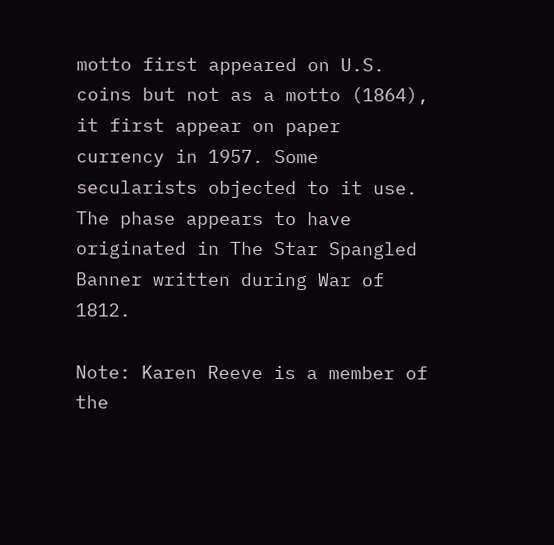motto first appeared on U.S. coins but not as a motto (1864), it first appear on paper currency in 1957. Some secularists objected to it use. The phase appears to have originated in The Star Spangled Banner written during War of 1812.

Note: Karen Reeve is a member of the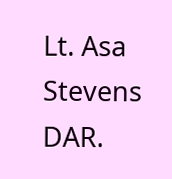Lt. Asa Stevens DAR.